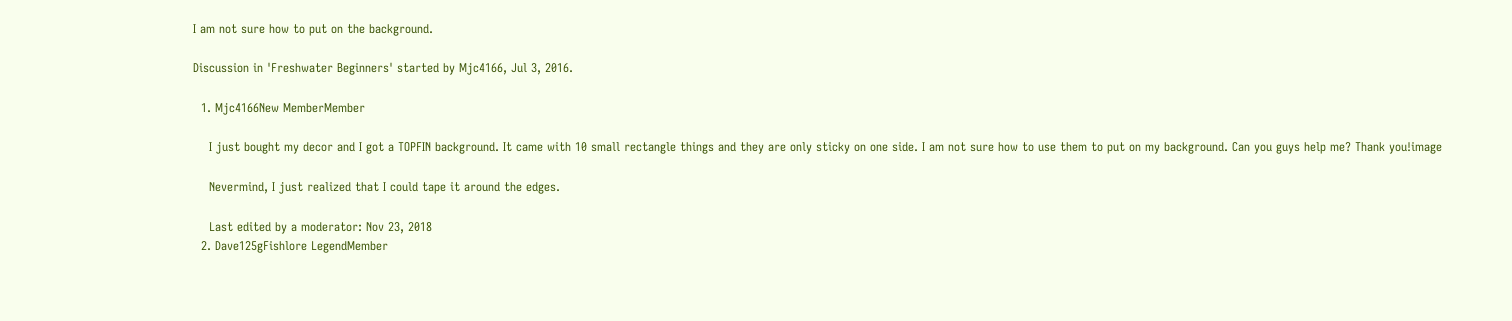I am not sure how to put on the background.

Discussion in 'Freshwater Beginners' started by Mjc4166, Jul 3, 2016.

  1. Mjc4166New MemberMember

    I just bought my decor and I got a TOPFIN background. It came with 10 small rectangle things and they are only sticky on one side. I am not sure how to use them to put on my background. Can you guys help me? Thank you!image

    Nevermind, I just realized that I could tape it around the edges.

    Last edited by a moderator: Nov 23, 2018
  2. Dave125gFishlore LegendMember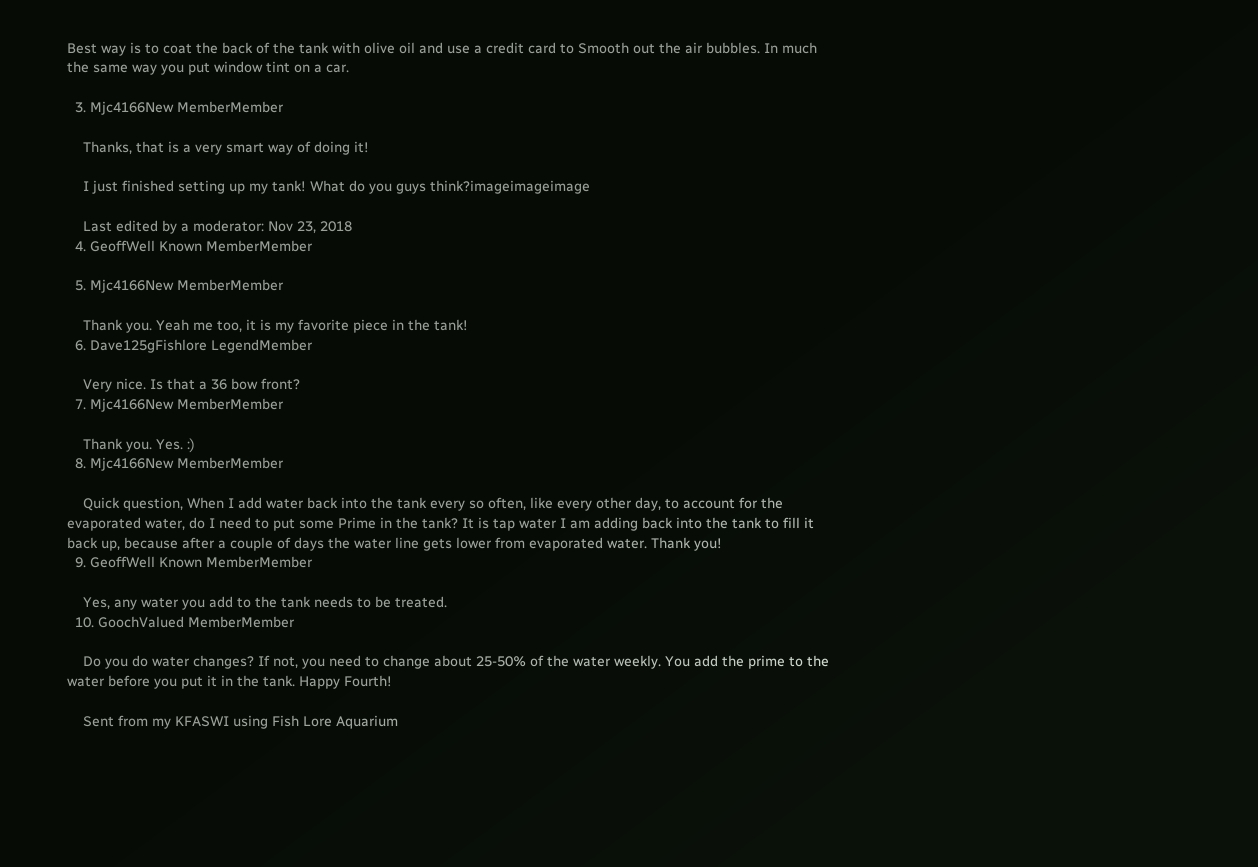Best way is to coat the back of the tank with olive oil and use a credit card to Smooth out the air bubbles. In much the same way you put window tint on a car.

  3. Mjc4166New MemberMember

    Thanks, that is a very smart way of doing it!

    I just finished setting up my tank! What do you guys think?imageimageimage

    Last edited by a moderator: Nov 23, 2018
  4. GeoffWell Known MemberMember

  5. Mjc4166New MemberMember

    Thank you. Yeah me too, it is my favorite piece in the tank!
  6. Dave125gFishlore LegendMember

    Very nice. Is that a 36 bow front?
  7. Mjc4166New MemberMember

    Thank you. Yes. :)
  8. Mjc4166New MemberMember

    Quick question, When I add water back into the tank every so often, like every other day, to account for the evaporated water, do I need to put some Prime in the tank? It is tap water I am adding back into the tank to fill it back up, because after a couple of days the water line gets lower from evaporated water. Thank you!
  9. GeoffWell Known MemberMember

    Yes, any water you add to the tank needs to be treated.
  10. GoochValued MemberMember

    Do you do water changes? If not, you need to change about 25-50% of the water weekly. You add the prime to the water before you put it in the tank. Happy Fourth!

    Sent from my KFASWI using Fish Lore Aquarium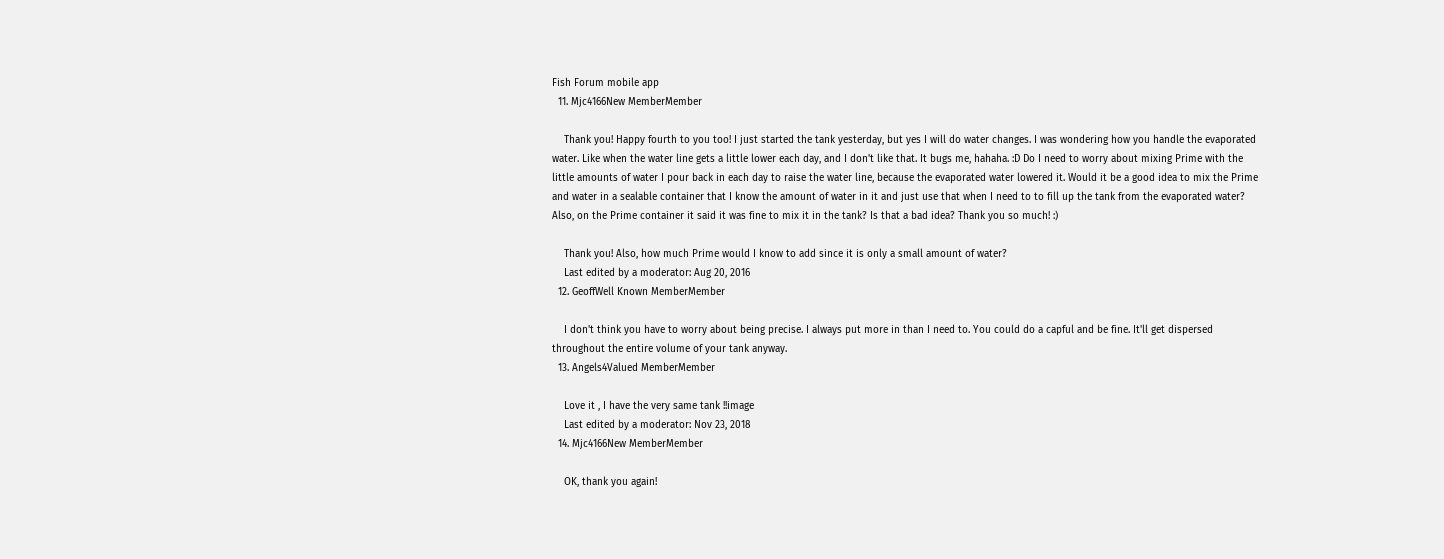Fish Forum mobile app
  11. Mjc4166New MemberMember

    Thank you! Happy fourth to you too! I just started the tank yesterday, but yes I will do water changes. I was wondering how you handle the evaporated water. Like when the water line gets a little lower each day, and I don't like that. It bugs me, hahaha. :D Do I need to worry about mixing Prime with the little amounts of water I pour back in each day to raise the water line, because the evaporated water lowered it. Would it be a good idea to mix the Prime and water in a sealable container that I know the amount of water in it and just use that when I need to to fill up the tank from the evaporated water? Also, on the Prime container it said it was fine to mix it in the tank? Is that a bad idea? Thank you so much! :)

    Thank you! Also, how much Prime would I know to add since it is only a small amount of water?
    Last edited by a moderator: Aug 20, 2016
  12. GeoffWell Known MemberMember

    I don't think you have to worry about being precise. I always put more in than I need to. You could do a capful and be fine. It'll get dispersed throughout the entire volume of your tank anyway.
  13. Angels4Valued MemberMember

    Love it , I have the very same tank !!image
    Last edited by a moderator: Nov 23, 2018
  14. Mjc4166New MemberMember

    OK, thank you again!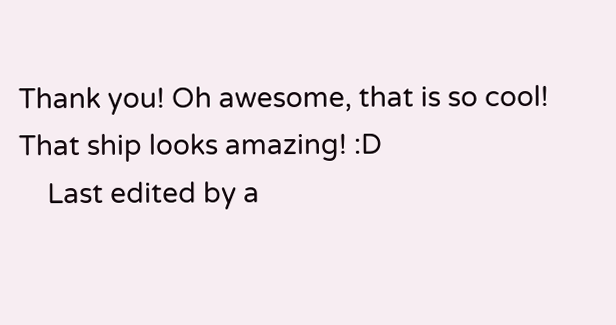Thank you! Oh awesome, that is so cool! That ship looks amazing! :D
    Last edited by a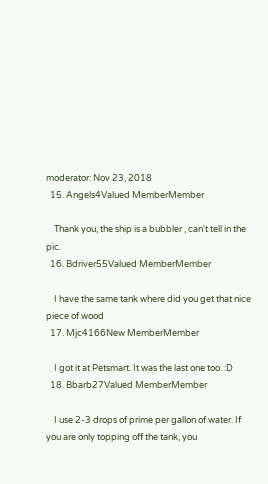moderator: Nov 23, 2018
  15. Angels4Valued MemberMember

    Thank you, the ship is a bubbler , can't tell in the pic.
  16. Bdriver55Valued MemberMember

    I have the same tank where did you get that nice piece of wood
  17. Mjc4166New MemberMember

    I got it at Petsmart. It was the last one too. :D
  18. Bbarb27Valued MemberMember

    I use 2-3 drops of prime per gallon of water. If you are only topping off the tank, you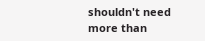shouldn't need more than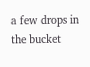a few drops in the bucket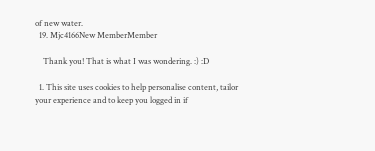of new water.
  19. Mjc4166New MemberMember

    Thank you! That is what I was wondering. :) :D

  1. This site uses cookies to help personalise content, tailor your experience and to keep you logged in if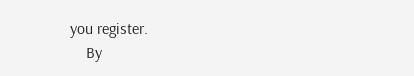you register.
    By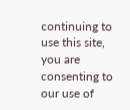continuing to use this site, you are consenting to our use of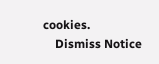cookies.
    Dismiss Notice